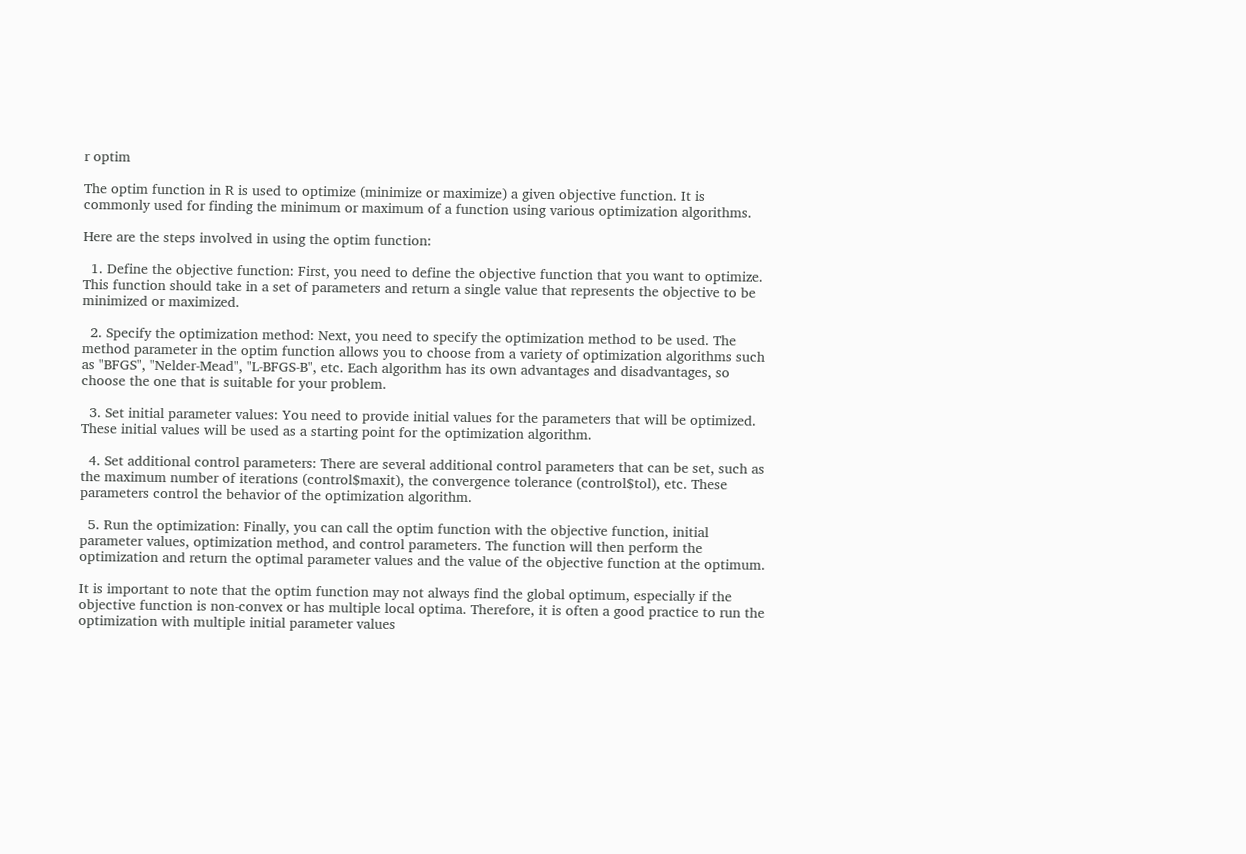r optim

The optim function in R is used to optimize (minimize or maximize) a given objective function. It is commonly used for finding the minimum or maximum of a function using various optimization algorithms.

Here are the steps involved in using the optim function:

  1. Define the objective function: First, you need to define the objective function that you want to optimize. This function should take in a set of parameters and return a single value that represents the objective to be minimized or maximized.

  2. Specify the optimization method: Next, you need to specify the optimization method to be used. The method parameter in the optim function allows you to choose from a variety of optimization algorithms such as "BFGS", "Nelder-Mead", "L-BFGS-B", etc. Each algorithm has its own advantages and disadvantages, so choose the one that is suitable for your problem.

  3. Set initial parameter values: You need to provide initial values for the parameters that will be optimized. These initial values will be used as a starting point for the optimization algorithm.

  4. Set additional control parameters: There are several additional control parameters that can be set, such as the maximum number of iterations (control$maxit), the convergence tolerance (control$tol), etc. These parameters control the behavior of the optimization algorithm.

  5. Run the optimization: Finally, you can call the optim function with the objective function, initial parameter values, optimization method, and control parameters. The function will then perform the optimization and return the optimal parameter values and the value of the objective function at the optimum.

It is important to note that the optim function may not always find the global optimum, especially if the objective function is non-convex or has multiple local optima. Therefore, it is often a good practice to run the optimization with multiple initial parameter values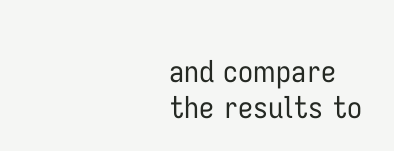and compare the results to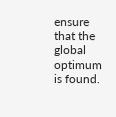ensure that the global optimum is found.